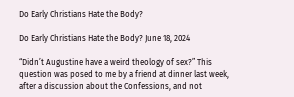Do Early Christians Hate the Body?

Do Early Christians Hate the Body? June 18, 2024

“Didn’t Augustine have a weird theology of sex?” This question was posed to me by a friend at dinner last week, after a discussion about the Confessions, and not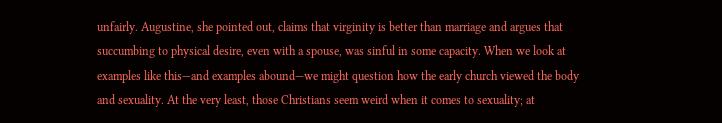unfairly. Augustine, she pointed out, claims that virginity is better than marriage and argues that succumbing to physical desire, even with a spouse, was sinful in some capacity. When we look at examples like this—and examples abound—we might question how the early church viewed the body and sexuality. At the very least, those Christians seem weird when it comes to sexuality; at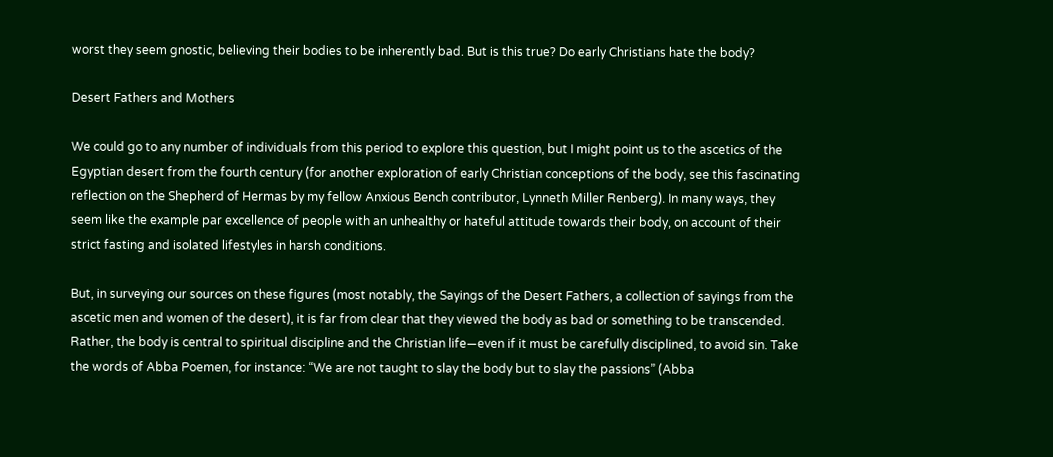worst they seem gnostic, believing their bodies to be inherently bad. But is this true? Do early Christians hate the body?

Desert Fathers and Mothers

We could go to any number of individuals from this period to explore this question, but I might point us to the ascetics of the Egyptian desert from the fourth century (for another exploration of early Christian conceptions of the body, see this fascinating reflection on the Shepherd of Hermas by my fellow Anxious Bench contributor, Lynneth Miller Renberg). In many ways, they seem like the example par excellence of people with an unhealthy or hateful attitude towards their body, on account of their strict fasting and isolated lifestyles in harsh conditions.

But, in surveying our sources on these figures (most notably, the Sayings of the Desert Fathers, a collection of sayings from the ascetic men and women of the desert), it is far from clear that they viewed the body as bad or something to be transcended. Rather, the body is central to spiritual discipline and the Christian life—even if it must be carefully disciplined, to avoid sin. Take the words of Abba Poemen, for instance: “We are not taught to slay the body but to slay the passions” (Abba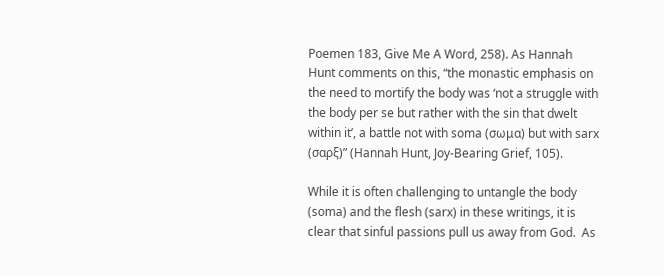Poemen 183, Give Me A Word, 258). As Hannah Hunt comments on this, “the monastic emphasis on the need to mortify the body was ‘not a struggle with the body per se but rather with the sin that dwelt within it’, a battle not with soma (σωμα) but with sarx (σαρξ)” (Hannah Hunt, Joy-Bearing Grief, 105).

While it is often challenging to untangle the body (soma) and the flesh (sarx) in these writings, it is clear that sinful passions pull us away from God.  As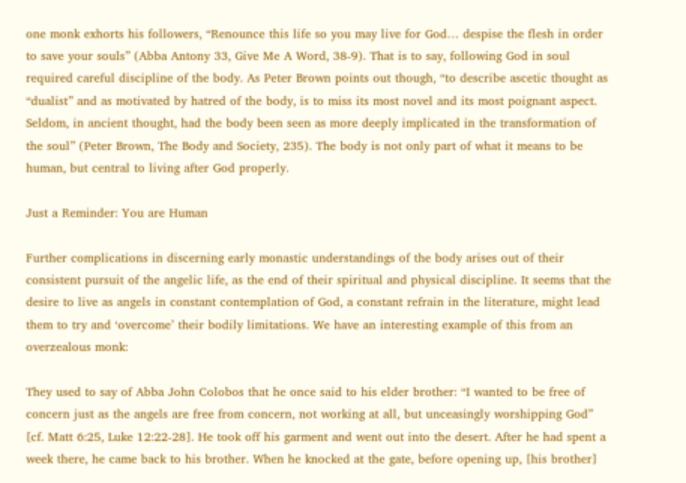one monk exhorts his followers, “Renounce this life so you may live for God… despise the flesh in order to save your souls” (Abba Antony 33, Give Me A Word, 38-9). That is to say, following God in soul required careful discipline of the body. As Peter Brown points out though, “to describe ascetic thought as “dualist” and as motivated by hatred of the body, is to miss its most novel and its most poignant aspect. Seldom, in ancient thought, had the body been seen as more deeply implicated in the transformation of the soul” (Peter Brown, The Body and Society, 235). The body is not only part of what it means to be human, but central to living after God properly.

Just a Reminder: You are Human

Further complications in discerning early monastic understandings of the body arises out of their consistent pursuit of the angelic life, as the end of their spiritual and physical discipline. It seems that the desire to live as angels in constant contemplation of God, a constant refrain in the literature, might lead them to try and ‘overcome’ their bodily limitations. We have an interesting example of this from an overzealous monk:

They used to say of Abba John Colobos that he once said to his elder brother: “I wanted to be free of concern just as the angels are free from concern, not working at all, but unceasingly worshipping God” [cf. Matt 6:25, Luke 12:22-28]. He took off his garment and went out into the desert. After he had spent a week there, he came back to his brother. When he knocked at the gate, before opening up, [his brother]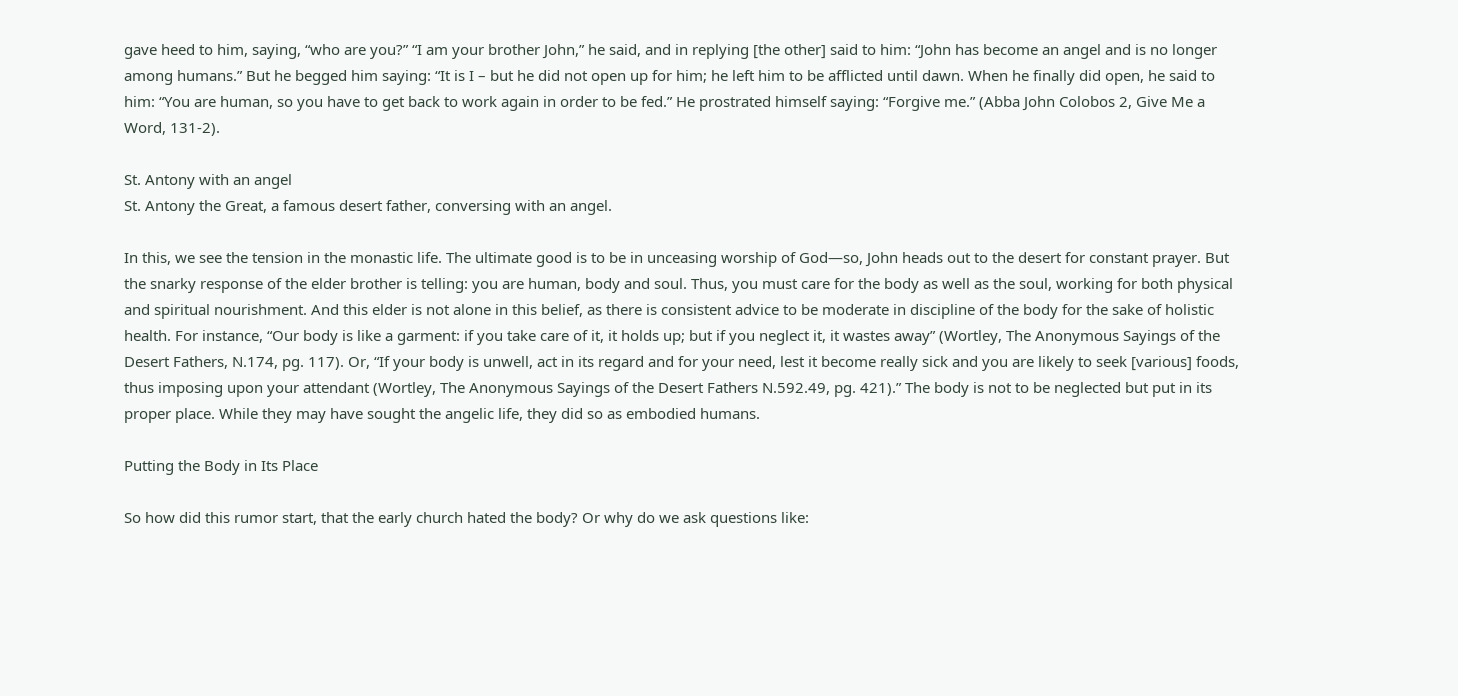gave heed to him, saying, “who are you?” “I am your brother John,” he said, and in replying [the other] said to him: “John has become an angel and is no longer among humans.” But he begged him saying: “It is I – but he did not open up for him; he left him to be afflicted until dawn. When he finally did open, he said to him: “You are human, so you have to get back to work again in order to be fed.” He prostrated himself saying: “Forgive me.” (Abba John Colobos 2, Give Me a Word, 131-2).

St. Antony with an angel
St. Antony the Great, a famous desert father, conversing with an angel.

In this, we see the tension in the monastic life. The ultimate good is to be in unceasing worship of God—so, John heads out to the desert for constant prayer. But the snarky response of the elder brother is telling: you are human, body and soul. Thus, you must care for the body as well as the soul, working for both physical and spiritual nourishment. And this elder is not alone in this belief, as there is consistent advice to be moderate in discipline of the body for the sake of holistic health. For instance, “Our body is like a garment: if you take care of it, it holds up; but if you neglect it, it wastes away” (Wortley, The Anonymous Sayings of the Desert Fathers, N.174, pg. 117). Or, “If your body is unwell, act in its regard and for your need, lest it become really sick and you are likely to seek [various] foods, thus imposing upon your attendant (Wortley, The Anonymous Sayings of the Desert Fathers N.592.49, pg. 421).” The body is not to be neglected but put in its proper place. While they may have sought the angelic life, they did so as embodied humans.

Putting the Body in Its Place

So how did this rumor start, that the early church hated the body? Or why do we ask questions like: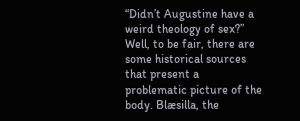“Didn’t Augustine have a weird theology of sex?” Well, to be fair, there are some historical sources that present a problematic picture of the body. Blæsilla, the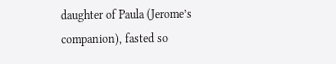daughter of Paula (Jerome’s companion), fasted so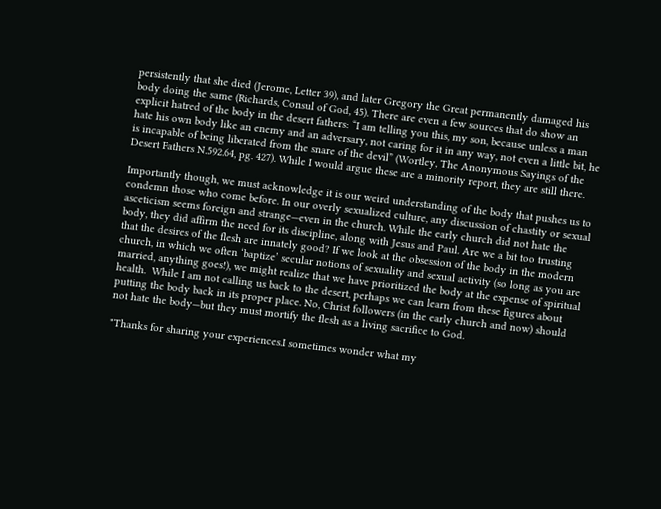persistently that she died (Jerome, Letter 39), and later Gregory the Great permanently damaged his body doing the same (Richards, Consul of God, 45). There are even a few sources that do show an explicit hatred of the body in the desert fathers: “I am telling you this, my son, because unless a man hate his own body like an enemy and an adversary, not caring for it in any way, not even a little bit, he is incapable of being liberated from the snare of the devil” (Wortley, The Anonymous Sayings of the Desert Fathers N.592.64, pg. 427). While I would argue these are a minority report, they are still there.

Importantly though, we must acknowledge it is our weird understanding of the body that pushes us to condemn those who come before. In our overly sexualized culture, any discussion of chastity or sexual asceticism seems foreign and strange—even in the church. While the early church did not hate the body, they did affirm the need for its discipline, along with Jesus and Paul. Are we a bit too trusting that the desires of the flesh are innately good? If we look at the obsession of the body in the modern church, in which we often ‘baptize’ secular notions of sexuality and sexual activity (so long as you are married, anything goes!), we might realize that we have prioritized the body at the expense of spiritual health.  While I am not calling us back to the desert, perhaps we can learn from these figures about putting the body back in its proper place. No, Christ followers (in the early church and now) should not hate the body—but they must mortify the flesh as a living sacrifice to God.

"Thanks for sharing your experiences.I sometimes wonder what my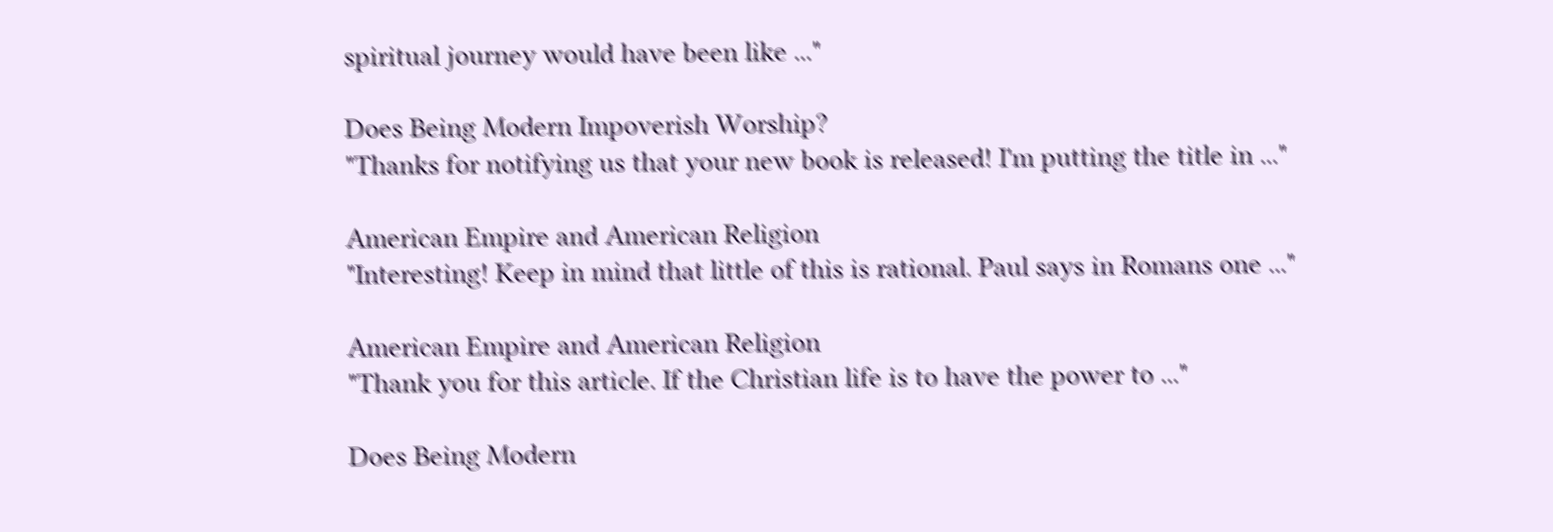spiritual journey would have been like ..."

Does Being Modern Impoverish Worship?
"Thanks for notifying us that your new book is released! I'm putting the title in ..."

American Empire and American Religion
"Interesting! Keep in mind that little of this is rational. Paul says in Romans one ..."

American Empire and American Religion
"Thank you for this article. If the Christian life is to have the power to ..."

Does Being Modern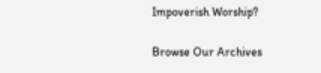Impoverish Worship?

Browse Our Archives